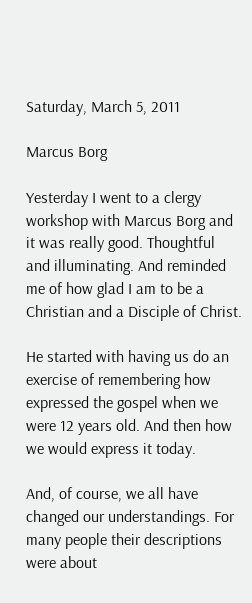Saturday, March 5, 2011

Marcus Borg

Yesterday I went to a clergy workshop with Marcus Borg and it was really good. Thoughtful and illuminating. And reminded me of how glad I am to be a Christian and a Disciple of Christ.

He started with having us do an exercise of remembering how expressed the gospel when we were 12 years old. And then how we would express it today.

And, of course, we all have changed our understandings. For many people their descriptions were about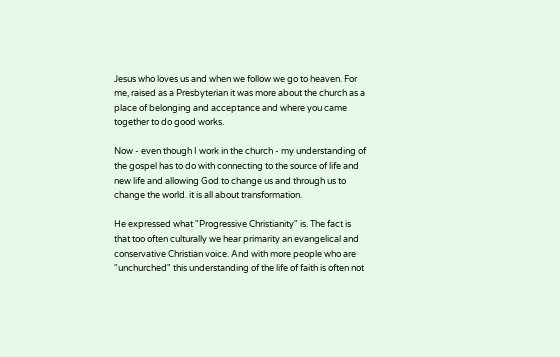Jesus who loves us and when we follow we go to heaven. For me, raised as a Presbyterian it was more about the church as a place of belonging and acceptance and where you came together to do good works.

Now - even though I work in the church - my understanding of the gospel has to do with connecting to the source of life and new life and allowing God to change us and through us to change the world. it is all about transformation.

He expressed what "Progressive Christianity" is. The fact is that too often culturally we hear primarity an evangelical and conservative Christian voice. And with more people who are "unchurched" this understanding of the life of faith is often not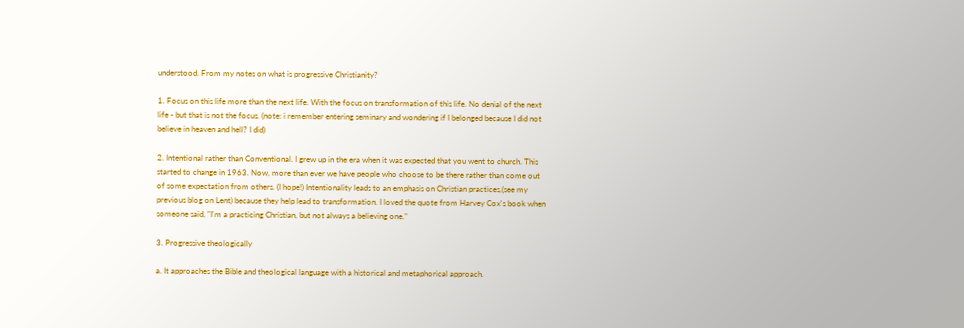understood. From my notes on what is progressive Christianity?

1. Focus on this life more than the next life. With the focus on transformation of this life. No denial of the next life - but that is not the focus. (note: i remember entering seminary and wondering if I belonged because I did not believe in heaven and hell? I did)

2. Intentional rather than Conventional. I grew up in the era when it was expected that you went to church. This started to change in 1963. Now, more than ever we have people who choose to be there rather than come out of some expectation from others. (I hope!) Intentionality leads to an emphasis on Christian practices,(see my previous blog on Lent) because they help lead to transformation. I loved the quote from Harvey Cox's book when someone said, "I'm a practicing Christian, but not always a believing one."

3. Progressive theologically

a. It approaches the Bible and theological language with a historical and metaphorical approach.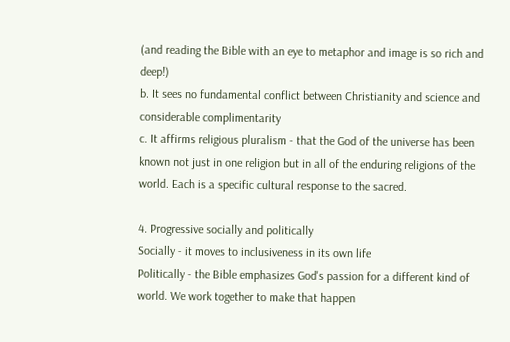(and reading the Bible with an eye to metaphor and image is so rich and deep!)
b. It sees no fundamental conflict between Christianity and science and considerable complimentarity
c. It affirms religious pluralism - that the God of the universe has been known not just in one religion but in all of the enduring religions of the world. Each is a specific cultural response to the sacred.

4. Progressive socially and politically
Socially - it moves to inclusiveness in its own life
Politically - the Bible emphasizes God's passion for a different kind of world. We work together to make that happen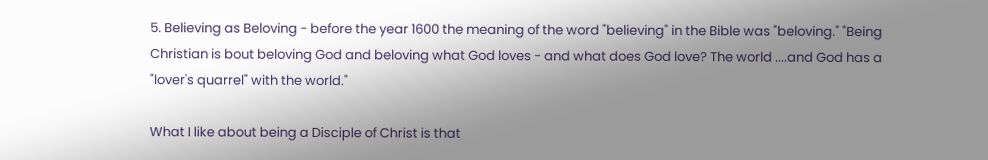5. Believing as Beloving - before the year 1600 the meaning of the word "believing" in the Bible was "beloving." "Being Christian is bout beloving God and beloving what God loves - and what does God love? The world ....and God has a "lover's quarrel" with the world."

What I like about being a Disciple of Christ is that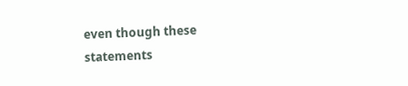even though these statements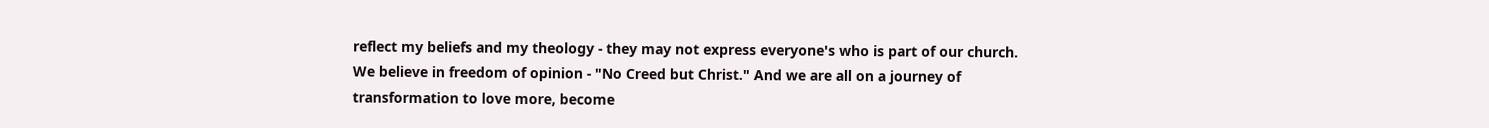reflect my beliefs and my theology - they may not express everyone's who is part of our church. We believe in freedom of opinion - "No Creed but Christ." And we are all on a journey of transformation to love more, become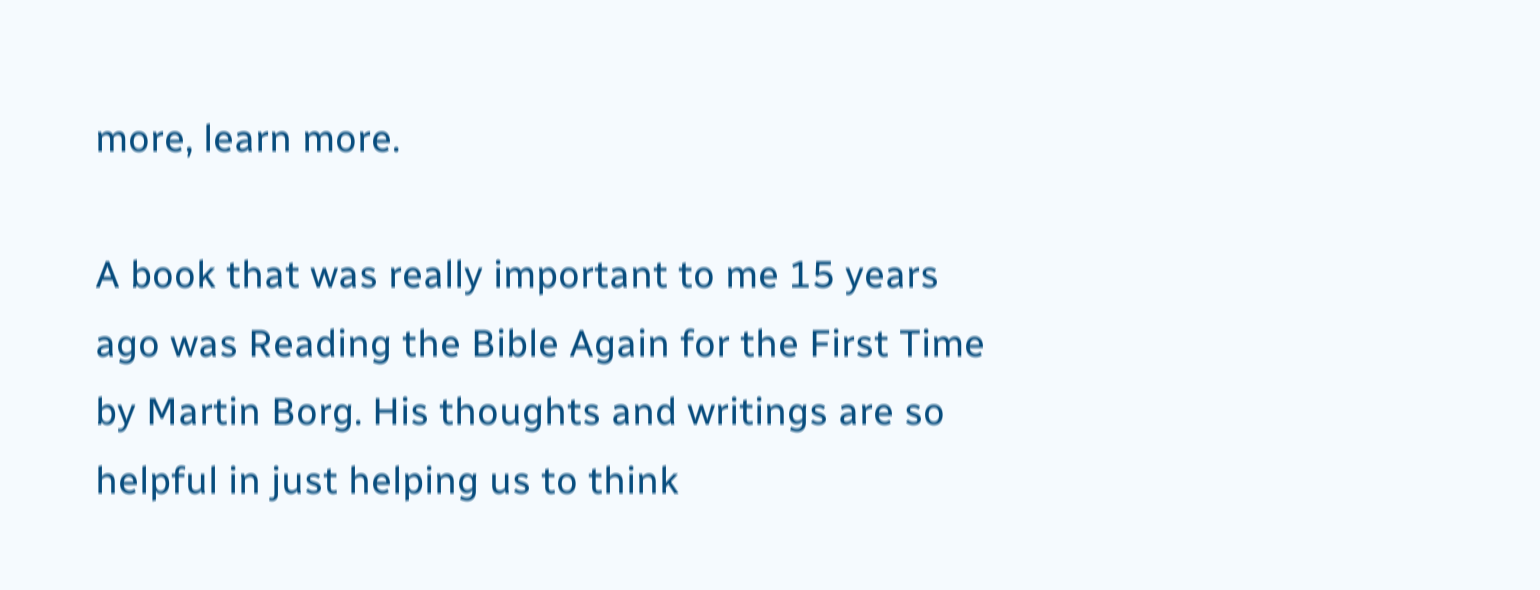more, learn more.

A book that was really important to me 15 years ago was Reading the Bible Again for the First Time by Martin Borg. His thoughts and writings are so helpful in just helping us to think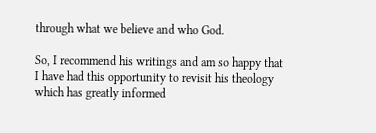through what we believe and who God.

So, I recommend his writings and am so happy that I have had this opportunity to revisit his theology which has greatly informed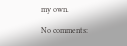my own.

No comments: